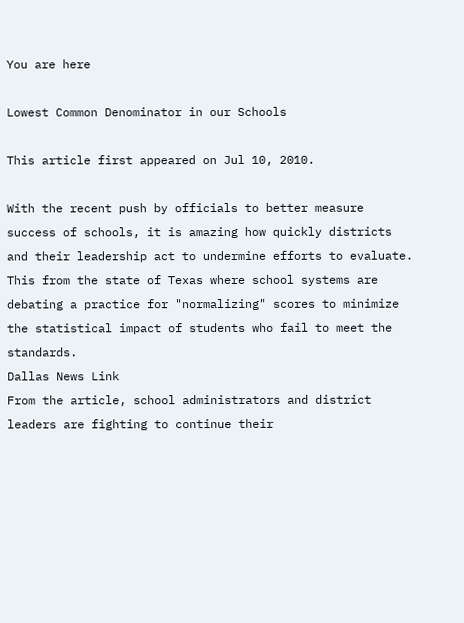You are here

Lowest Common Denominator in our Schools

This article first appeared on Jul 10, 2010.

With the recent push by officials to better measure success of schools, it is amazing how quickly districts and their leadership act to undermine efforts to evaluate.  This from the state of Texas where school systems are debating a practice for "normalizing" scores to minimize the statistical impact of students who fail to meet the standards.
Dallas News Link
From the article, school administrators and district leaders are fighting to continue their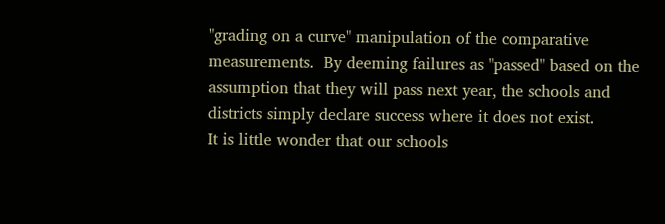"grading on a curve" manipulation of the comparative measurements.  By deeming failures as "passed" based on the assumption that they will pass next year, the schools and districts simply declare success where it does not exist.
It is little wonder that our schools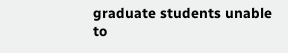graduate students unable to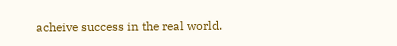acheive success in the real world.